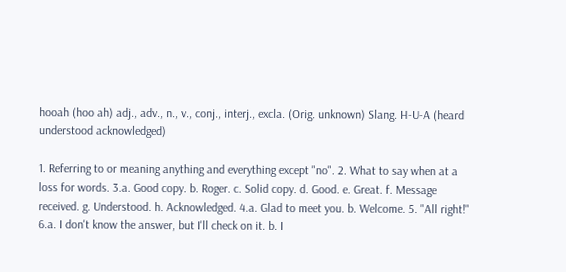hooah (hoo ah) adj., adv., n., v., conj., interj., excla. (Orig. unknown) Slang. H-U-A (heard understood acknowledged)

1. Referring to or meaning anything and everything except "no". 2. What to say when at a loss for words. 3.a. Good copy. b. Roger. c. Solid copy. d. Good. e. Great. f. Message received. g. Understood. h. Acknowledged. 4.a. Glad to meet you. b. Welcome. 5. "All right!" 6.a. I don't know the answer, but I'll check on it. b. I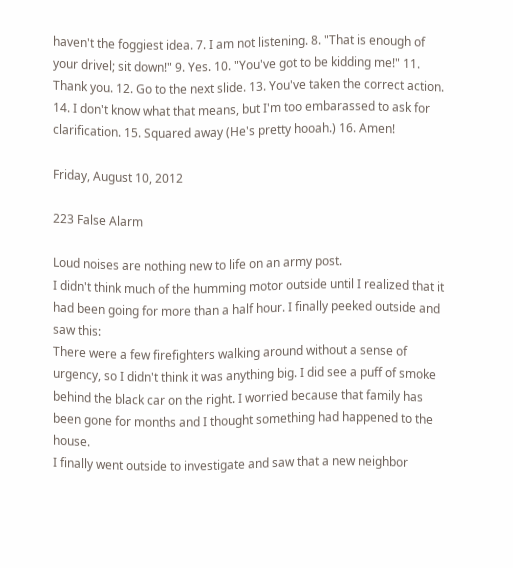haven't the foggiest idea. 7. I am not listening. 8. "That is enough of your drivel; sit down!" 9. Yes. 10. "You've got to be kidding me!" 11. Thank you. 12. Go to the next slide. 13. You've taken the correct action. 14. I don't know what that means, but I'm too embarassed to ask for clarification. 15. Squared away (He's pretty hooah.) 16. Amen!

Friday, August 10, 2012

223 False Alarm

Loud noises are nothing new to life on an army post.
I didn't think much of the humming motor outside until I realized that it had been going for more than a half hour. I finally peeked outside and saw this:
There were a few firefighters walking around without a sense of urgency, so I didn't think it was anything big. I did see a puff of smoke behind the black car on the right. I worried because that family has been gone for months and I thought something had happened to the house.
I finally went outside to investigate and saw that a new neighbor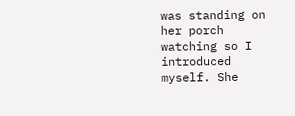was standing on her porch watching so I introduced myself. She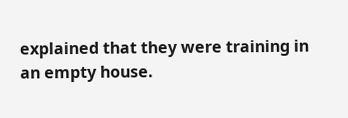explained that they were training in an empty house.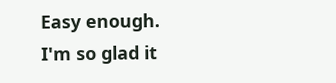Easy enough.
I'm so glad it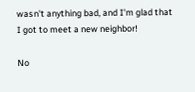wasn't anything bad, and I'm glad that I got to meet a new neighbor!

No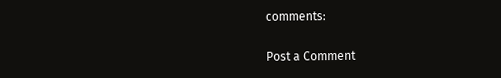comments:

Post a Comment